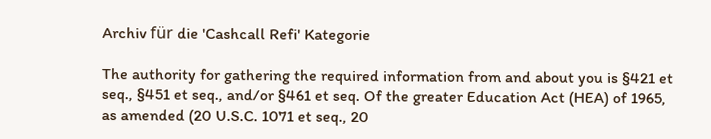Archiv für die 'Cashcall Refi' Kategorie

The authority for gathering the required information from and about you is §421 et seq., §451 et seq., and/or §461 et seq. Of the greater Education Act (HEA) of 1965, as amended (20 U.S.C. 1071 et seq., 20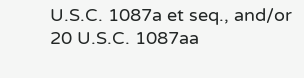U.S.C. 1087a et seq., and/or 20 U.S.C. 1087aa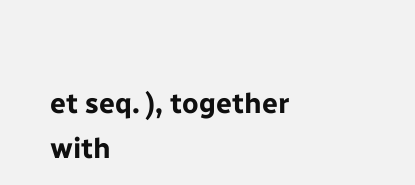et seq. ), together with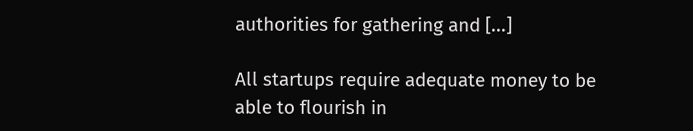authorities for gathering and [...]

All startups require adequate money to be able to flourish in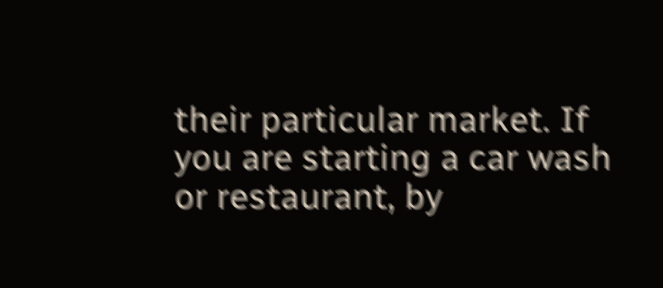their particular market. If you are starting a car wash or restaurant, by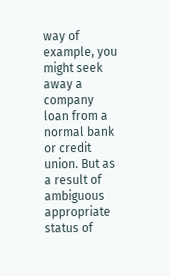way of example, you might seek away a company loan from a normal bank or credit union. But as a result of ambiguous appropriate status of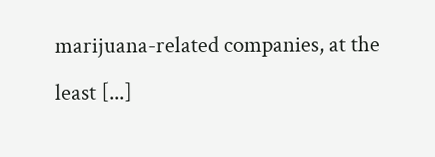marijuana-related companies, at the least [...]